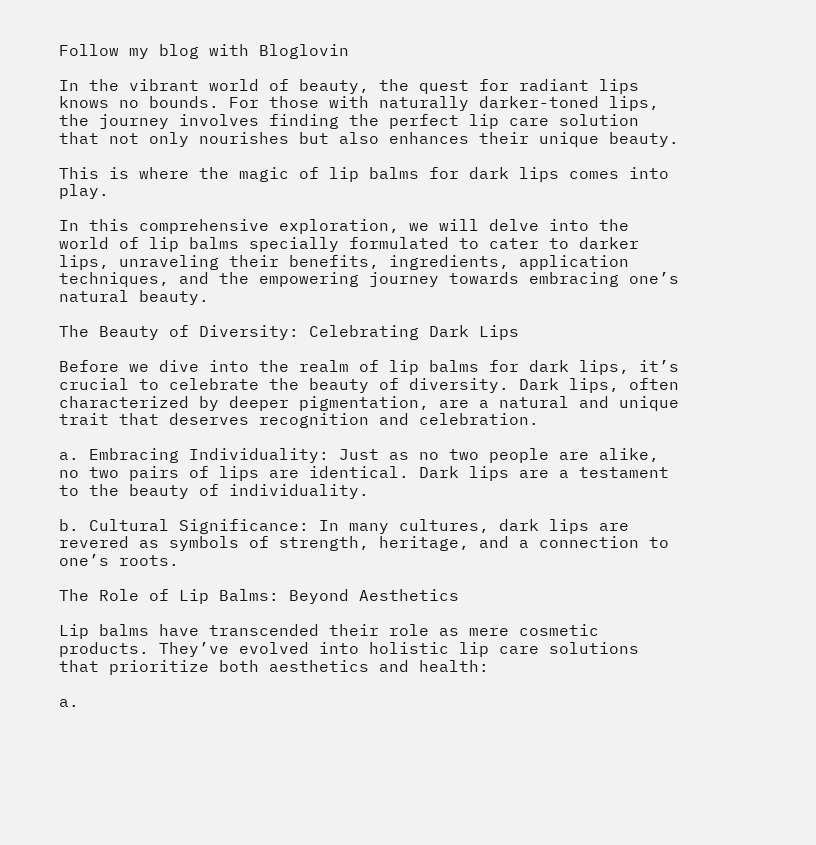Follow my blog with Bloglovin

In the vibrant world of beauty, the quest for radiant lips knows no bounds. For those with naturally darker-toned lips, the journey involves finding the perfect lip care solution that not only nourishes but also enhances their unique beauty.

This is where the magic of lip balms for dark lips comes into play.

In this comprehensive exploration, we will delve into the world of lip balms specially formulated to cater to darker lips, unraveling their benefits, ingredients, application techniques, and the empowering journey towards embracing one’s natural beauty.

The Beauty of Diversity: Celebrating Dark Lips

Before we dive into the realm of lip balms for dark lips, it’s crucial to celebrate the beauty of diversity. Dark lips, often characterized by deeper pigmentation, are a natural and unique trait that deserves recognition and celebration.

a. Embracing Individuality: Just as no two people are alike, no two pairs of lips are identical. Dark lips are a testament to the beauty of individuality.

b. Cultural Significance: In many cultures, dark lips are revered as symbols of strength, heritage, and a connection to one’s roots.

The Role of Lip Balms: Beyond Aesthetics

Lip balms have transcended their role as mere cosmetic products. They’ve evolved into holistic lip care solutions that prioritize both aesthetics and health:

a.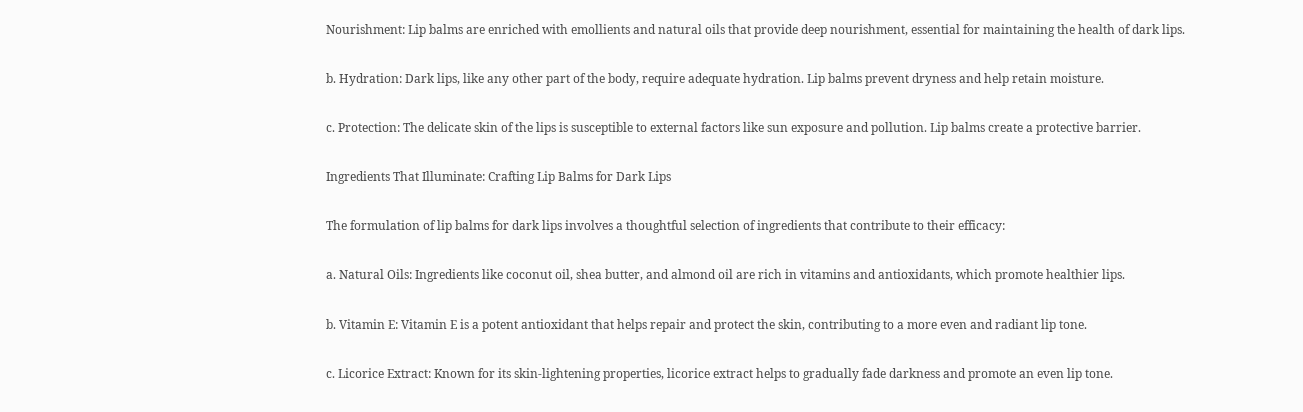Nourishment: Lip balms are enriched with emollients and natural oils that provide deep nourishment, essential for maintaining the health of dark lips.

b. Hydration: Dark lips, like any other part of the body, require adequate hydration. Lip balms prevent dryness and help retain moisture.

c. Protection: The delicate skin of the lips is susceptible to external factors like sun exposure and pollution. Lip balms create a protective barrier.

Ingredients That Illuminate: Crafting Lip Balms for Dark Lips

The formulation of lip balms for dark lips involves a thoughtful selection of ingredients that contribute to their efficacy:

a. Natural Oils: Ingredients like coconut oil, shea butter, and almond oil are rich in vitamins and antioxidants, which promote healthier lips.

b. Vitamin E: Vitamin E is a potent antioxidant that helps repair and protect the skin, contributing to a more even and radiant lip tone.

c. Licorice Extract: Known for its skin-lightening properties, licorice extract helps to gradually fade darkness and promote an even lip tone.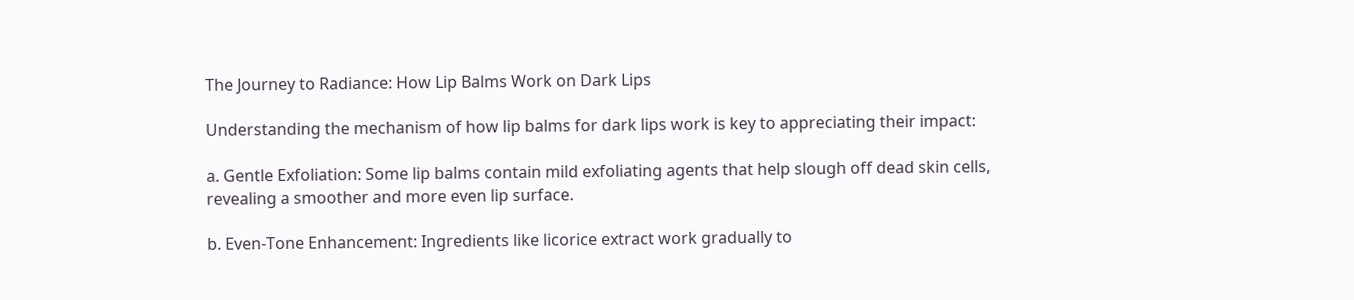The Journey to Radiance: How Lip Balms Work on Dark Lips

Understanding the mechanism of how lip balms for dark lips work is key to appreciating their impact:

a. Gentle Exfoliation: Some lip balms contain mild exfoliating agents that help slough off dead skin cells, revealing a smoother and more even lip surface.

b. Even-Tone Enhancement: Ingredients like licorice extract work gradually to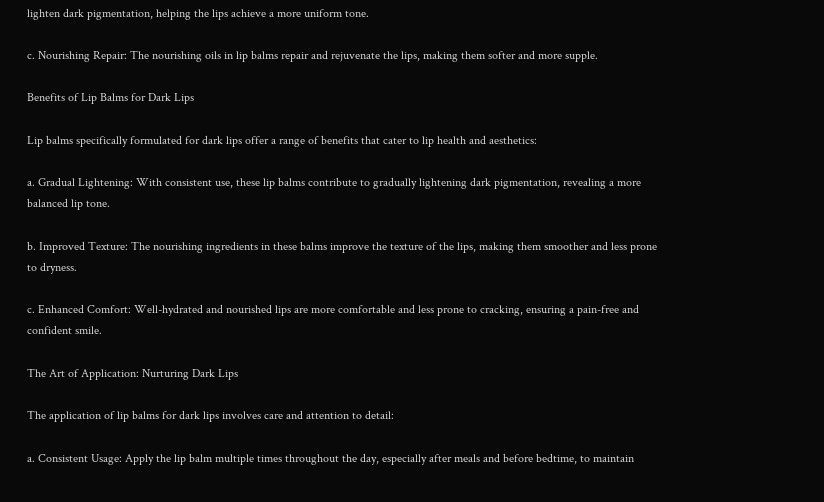lighten dark pigmentation, helping the lips achieve a more uniform tone.

c. Nourishing Repair: The nourishing oils in lip balms repair and rejuvenate the lips, making them softer and more supple.

Benefits of Lip Balms for Dark Lips

Lip balms specifically formulated for dark lips offer a range of benefits that cater to lip health and aesthetics:

a. Gradual Lightening: With consistent use, these lip balms contribute to gradually lightening dark pigmentation, revealing a more balanced lip tone.

b. Improved Texture: The nourishing ingredients in these balms improve the texture of the lips, making them smoother and less prone to dryness.

c. Enhanced Comfort: Well-hydrated and nourished lips are more comfortable and less prone to cracking, ensuring a pain-free and confident smile.

The Art of Application: Nurturing Dark Lips

The application of lip balms for dark lips involves care and attention to detail:

a. Consistent Usage: Apply the lip balm multiple times throughout the day, especially after meals and before bedtime, to maintain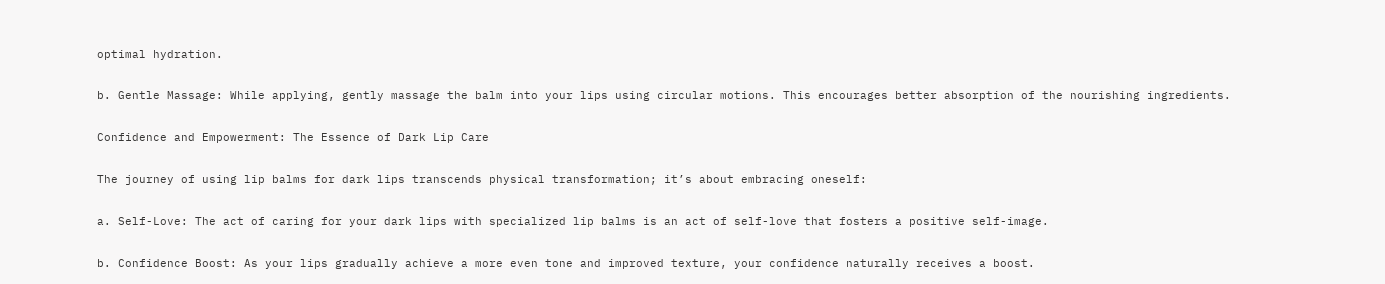optimal hydration.

b. Gentle Massage: While applying, gently massage the balm into your lips using circular motions. This encourages better absorption of the nourishing ingredients.

Confidence and Empowerment: The Essence of Dark Lip Care

The journey of using lip balms for dark lips transcends physical transformation; it’s about embracing oneself:

a. Self-Love: The act of caring for your dark lips with specialized lip balms is an act of self-love that fosters a positive self-image.

b. Confidence Boost: As your lips gradually achieve a more even tone and improved texture, your confidence naturally receives a boost.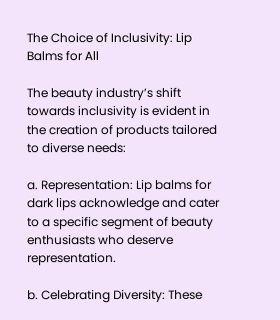The Choice of Inclusivity: Lip Balms for All

The beauty industry’s shift towards inclusivity is evident in the creation of products tailored to diverse needs:

a. Representation: Lip balms for dark lips acknowledge and cater to a specific segment of beauty enthusiasts who deserve representation.

b. Celebrating Diversity: These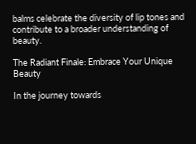balms celebrate the diversity of lip tones and contribute to a broader understanding of beauty.

The Radiant Finale: Embrace Your Unique Beauty

In the journey towards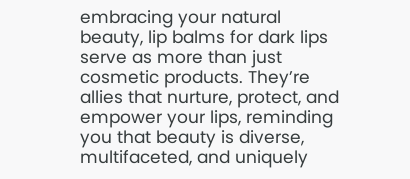embracing your natural beauty, lip balms for dark lips serve as more than just cosmetic products. They’re allies that nurture, protect, and empower your lips, reminding you that beauty is diverse, multifaceted, and uniquely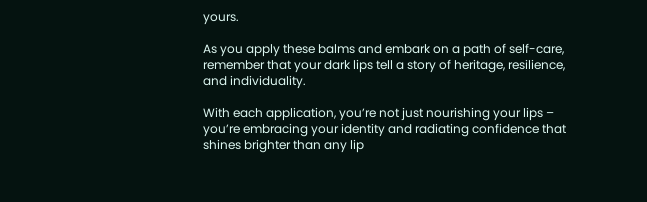yours.

As you apply these balms and embark on a path of self-care, remember that your dark lips tell a story of heritage, resilience, and individuality.

With each application, you’re not just nourishing your lips – you’re embracing your identity and radiating confidence that shines brighter than any lip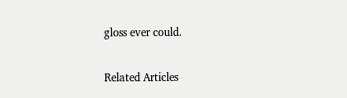gloss ever could.

Related Articles